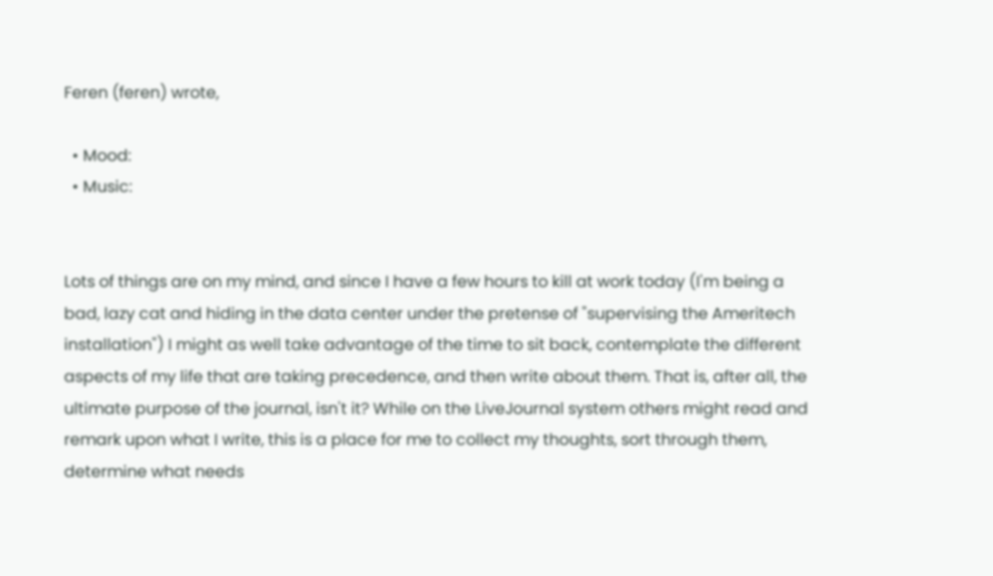Feren (feren) wrote,

  • Mood:
  • Music:


Lots of things are on my mind, and since I have a few hours to kill at work today (I'm being a bad, lazy cat and hiding in the data center under the pretense of "supervising the Ameritech installation") I might as well take advantage of the time to sit back, contemplate the different aspects of my life that are taking precedence, and then write about them. That is, after all, the ultimate purpose of the journal, isn't it? While on the LiveJournal system others might read and remark upon what I write, this is a place for me to collect my thoughts, sort through them, determine what needs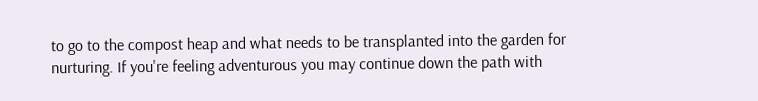to go to the compost heap and what needs to be transplanted into the garden for nurturing. If you're feeling adventurous you may continue down the path with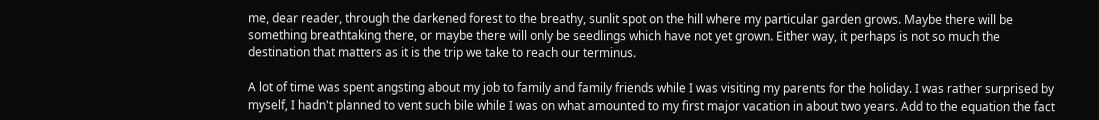me, dear reader, through the darkened forest to the breathy, sunlit spot on the hill where my particular garden grows. Maybe there will be something breathtaking there, or maybe there will only be seedlings which have not yet grown. Either way, it perhaps is not so much the destination that matters as it is the trip we take to reach our terminus.

A lot of time was spent angsting about my job to family and family friends while I was visiting my parents for the holiday. I was rather surprised by myself, I hadn't planned to vent such bile while I was on what amounted to my first major vacation in about two years. Add to the equation the fact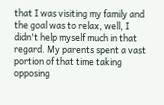that I was visiting my family and the goal was to relax, well, I didn't help myself much in that regard. My parents spent a vast portion of that time taking opposing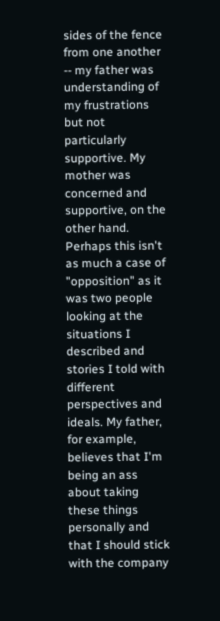sides of the fence from one another -- my father was understanding of my frustrations but not particularly supportive. My mother was concerned and supportive, on the other hand. Perhaps this isn't as much a case of "opposition" as it was two people looking at the situations I described and stories I told with different perspectives and ideals. My father, for example, believes that I'm being an ass about taking these things personally and that I should stick with the company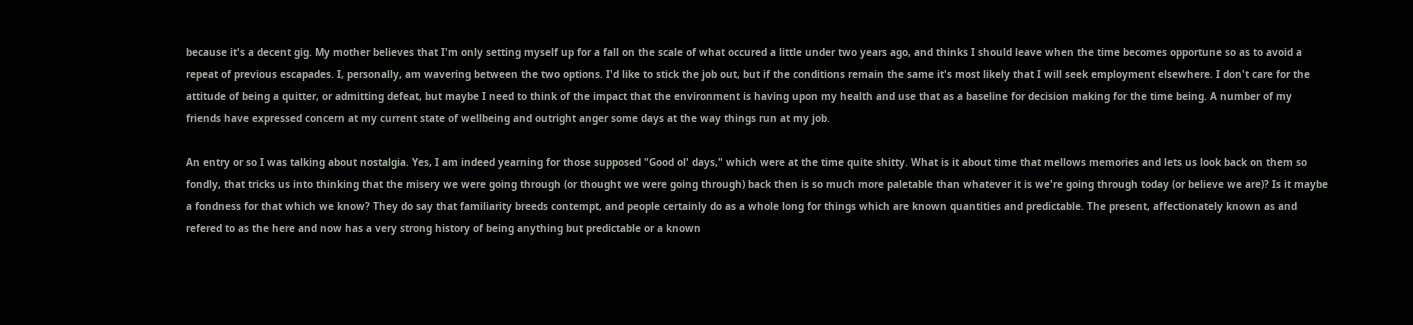because it's a decent gig. My mother believes that I'm only setting myself up for a fall on the scale of what occured a little under two years ago, and thinks I should leave when the time becomes opportune so as to avoid a repeat of previous escapades. I, personally, am wavering between the two options. I'd like to stick the job out, but if the conditions remain the same it's most likely that I will seek employment elsewhere. I don't care for the attitude of being a quitter, or admitting defeat, but maybe I need to think of the impact that the environment is having upon my health and use that as a baseline for decision making for the time being. A number of my friends have expressed concern at my current state of wellbeing and outright anger some days at the way things run at my job.

An entry or so I was talking about nostalgia. Yes, I am indeed yearning for those supposed "Good ol' days," which were at the time quite shitty. What is it about time that mellows memories and lets us look back on them so fondly, that tricks us into thinking that the misery we were going through (or thought we were going through) back then is so much more paletable than whatever it is we're going through today (or believe we are)? Is it maybe a fondness for that which we know? They do say that familiarity breeds contempt, and people certainly do as a whole long for things which are known quantities and predictable. The present, affectionately known as and refered to as the here and now has a very strong history of being anything but predictable or a known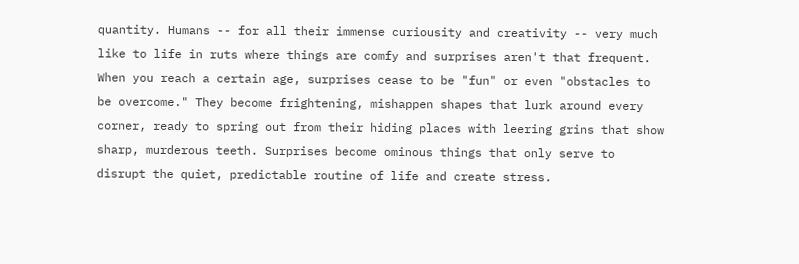quantity. Humans -- for all their immense curiousity and creativity -- very much like to life in ruts where things are comfy and surprises aren't that frequent. When you reach a certain age, surprises cease to be "fun" or even "obstacles to be overcome." They become frightening, mishappen shapes that lurk around every corner, ready to spring out from their hiding places with leering grins that show sharp, murderous teeth. Surprises become ominous things that only serve to disrupt the quiet, predictable routine of life and create stress.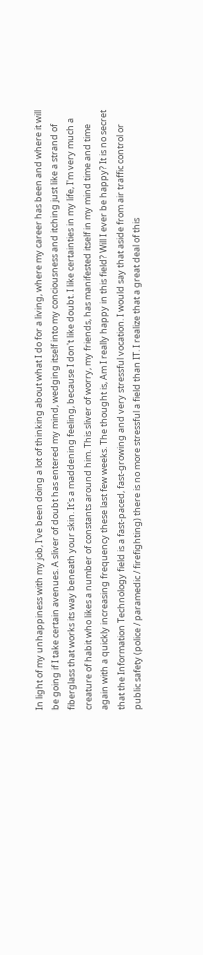In light of my unhappiness with my job, I've been doing a lot of thinking about what I do for a living, where my career has been and where it will be going if I take certain avenues. A sliver of doubt has entered my mind, wedging itself into my conciousness and itching just like a strand of fiberglass that works its way beneath your skin. It's a maddening feeling, because I don't like doubt. I like certainties in my life, I'm very much a creature of habit who likes a number of constants around him. This sliver of worry, my friends, has manifested itself in my mind time and time again with a quickly increasing frequency these last few weeks. The thought is, Am I really happy in this field? Will I ever be happy? It is no secret that the Information Technology field is a fast-paced, fast-growing and very stressful vocation. I would say that aside from air traffic control or public safety (police / paramedic / firefighting) there is no more stressful a field than IT. I realize that a great deal of this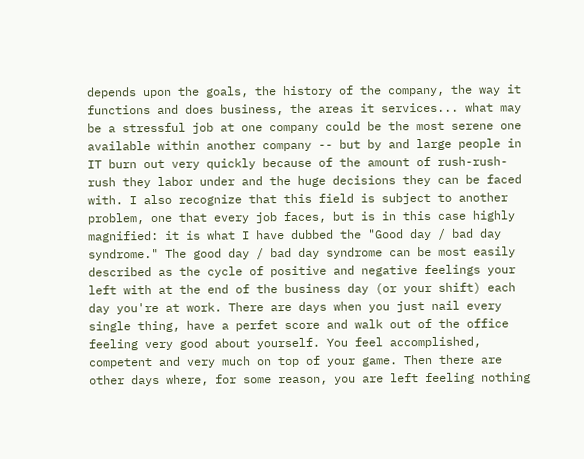depends upon the goals, the history of the company, the way it functions and does business, the areas it services... what may be a stressful job at one company could be the most serene one available within another company -- but by and large people in IT burn out very quickly because of the amount of rush-rush-rush they labor under and the huge decisions they can be faced with. I also recognize that this field is subject to another problem, one that every job faces, but is in this case highly magnified: it is what I have dubbed the "Good day / bad day syndrome." The good day / bad day syndrome can be most easily described as the cycle of positive and negative feelings your left with at the end of the business day (or your shift) each day you're at work. There are days when you just nail every single thing, have a perfet score and walk out of the office feeling very good about yourself. You feel accomplished, competent and very much on top of your game. Then there are other days where, for some reason, you are left feeling nothing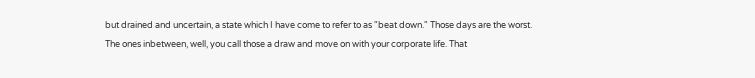but drained and uncertain, a state which I have come to refer to as "beat down." Those days are the worst. The ones inbetween, well, you call those a draw and move on with your corporate life. That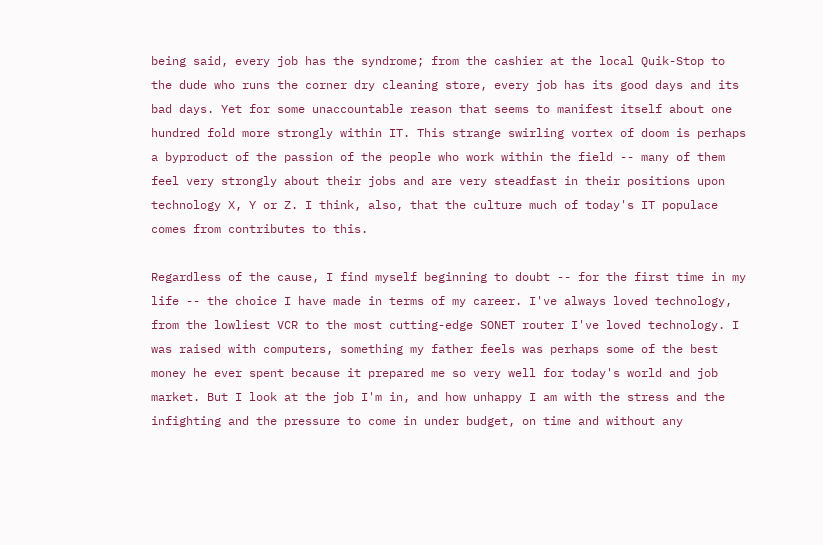being said, every job has the syndrome; from the cashier at the local Quik-Stop to the dude who runs the corner dry cleaning store, every job has its good days and its bad days. Yet for some unaccountable reason that seems to manifest itself about one hundred fold more strongly within IT. This strange swirling vortex of doom is perhaps a byproduct of the passion of the people who work within the field -- many of them feel very strongly about their jobs and are very steadfast in their positions upon technology X, Y or Z. I think, also, that the culture much of today's IT populace comes from contributes to this.

Regardless of the cause, I find myself beginning to doubt -- for the first time in my life -- the choice I have made in terms of my career. I've always loved technology, from the lowliest VCR to the most cutting-edge SONET router I've loved technology. I was raised with computers, something my father feels was perhaps some of the best money he ever spent because it prepared me so very well for today's world and job market. But I look at the job I'm in, and how unhappy I am with the stress and the infighting and the pressure to come in under budget, on time and without any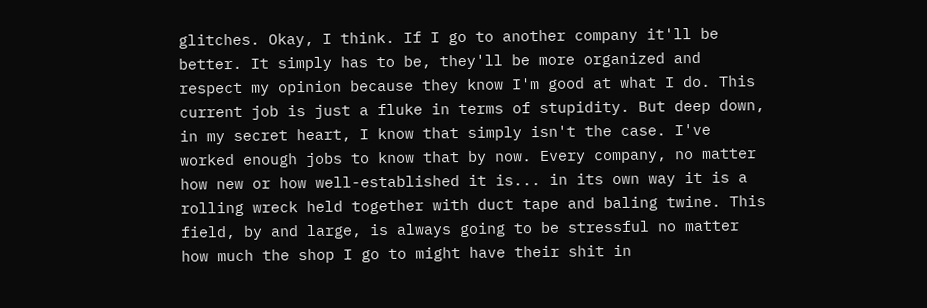glitches. Okay, I think. If I go to another company it'll be better. It simply has to be, they'll be more organized and respect my opinion because they know I'm good at what I do. This current job is just a fluke in terms of stupidity. But deep down, in my secret heart, I know that simply isn't the case. I've worked enough jobs to know that by now. Every company, no matter how new or how well-established it is... in its own way it is a rolling wreck held together with duct tape and baling twine. This field, by and large, is always going to be stressful no matter how much the shop I go to might have their shit in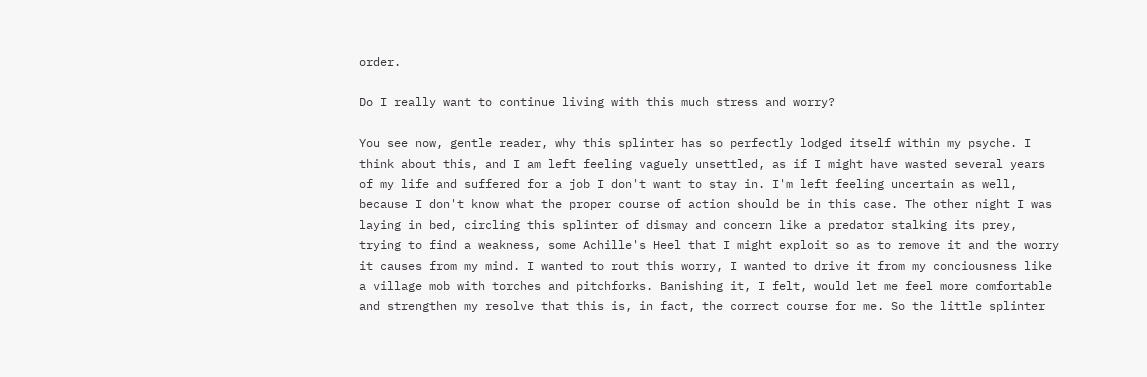order.

Do I really want to continue living with this much stress and worry?

You see now, gentle reader, why this splinter has so perfectly lodged itself within my psyche. I think about this, and I am left feeling vaguely unsettled, as if I might have wasted several years of my life and suffered for a job I don't want to stay in. I'm left feeling uncertain as well, because I don't know what the proper course of action should be in this case. The other night I was laying in bed, circling this splinter of dismay and concern like a predator stalking its prey, trying to find a weakness, some Achille's Heel that I might exploit so as to remove it and the worry it causes from my mind. I wanted to rout this worry, I wanted to drive it from my conciousness like a village mob with torches and pitchforks. Banishing it, I felt, would let me feel more comfortable and strengthen my resolve that this is, in fact, the correct course for me. So the little splinter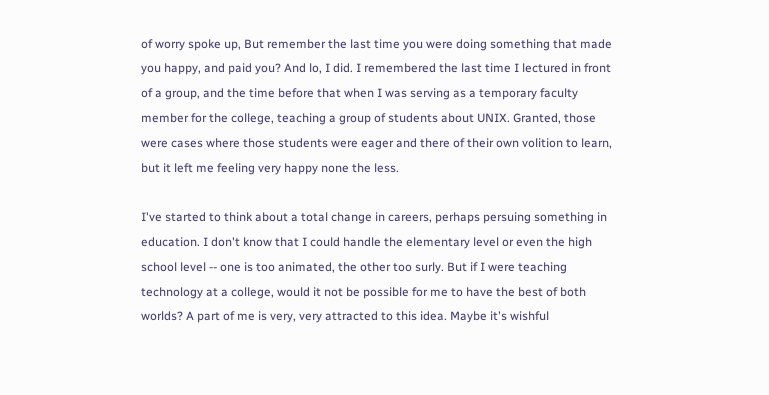of worry spoke up, But remember the last time you were doing something that made you happy, and paid you? And lo, I did. I remembered the last time I lectured in front of a group, and the time before that when I was serving as a temporary faculty member for the college, teaching a group of students about UNIX. Granted, those were cases where those students were eager and there of their own volition to learn, but it left me feeling very happy none the less.

I've started to think about a total change in careers, perhaps persuing something in education. I don't know that I could handle the elementary level or even the high school level -- one is too animated, the other too surly. But if I were teaching technology at a college, would it not be possible for me to have the best of both worlds? A part of me is very, very attracted to this idea. Maybe it's wishful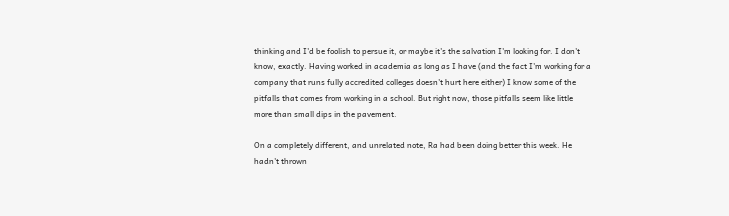thinking and I'd be foolish to persue it, or maybe it's the salvation I'm looking for. I don't know, exactly. Having worked in academia as long as I have (and the fact I'm working for a company that runs fully accredited colleges doesn't hurt here either) I know some of the pitfalls that comes from working in a school. But right now, those pitfalls seem like little more than small dips in the pavement.

On a completely different, and unrelated note, Ra had been doing better this week. He hadn't thrown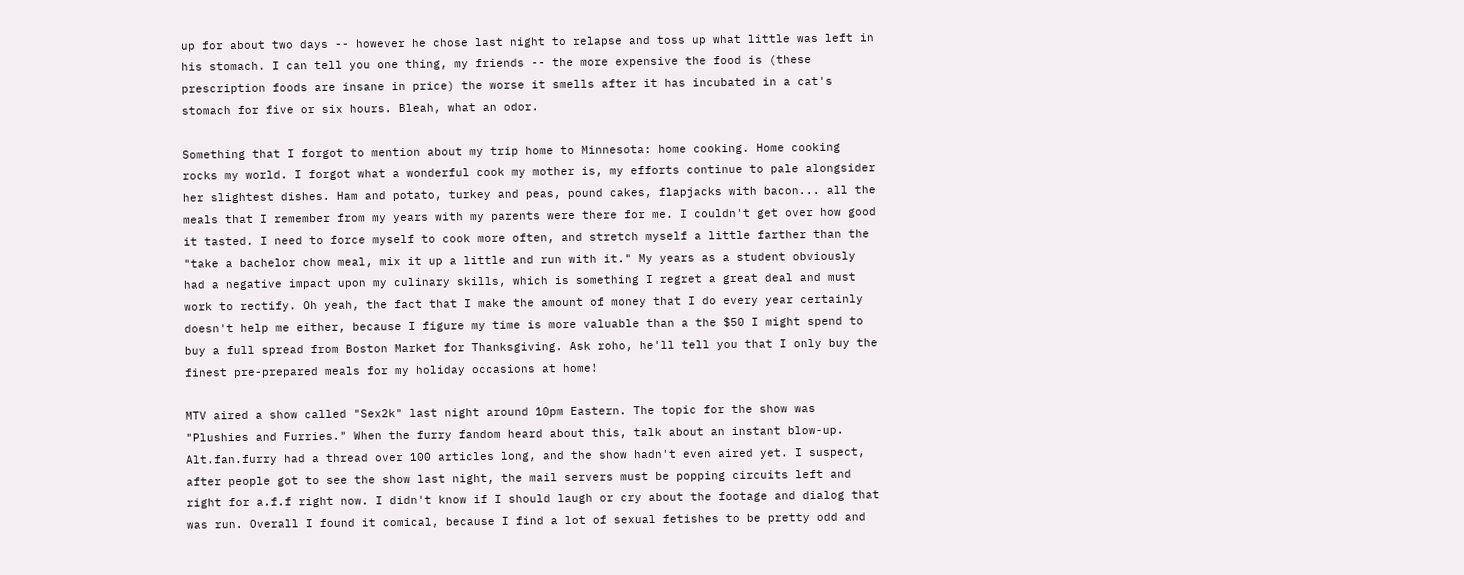up for about two days -- however he chose last night to relapse and toss up what little was left in his stomach. I can tell you one thing, my friends -- the more expensive the food is (these prescription foods are insane in price) the worse it smells after it has incubated in a cat's stomach for five or six hours. Bleah, what an odor.

Something that I forgot to mention about my trip home to Minnesota: home cooking. Home cooking rocks my world. I forgot what a wonderful cook my mother is, my efforts continue to pale alongsider her slightest dishes. Ham and potato, turkey and peas, pound cakes, flapjacks with bacon... all the meals that I remember from my years with my parents were there for me. I couldn't get over how good it tasted. I need to force myself to cook more often, and stretch myself a little farther than the "take a bachelor chow meal, mix it up a little and run with it." My years as a student obviously had a negative impact upon my culinary skills, which is something I regret a great deal and must work to rectify. Oh yeah, the fact that I make the amount of money that I do every year certainly doesn't help me either, because I figure my time is more valuable than a the $50 I might spend to buy a full spread from Boston Market for Thanksgiving. Ask roho, he'll tell you that I only buy the finest pre-prepared meals for my holiday occasions at home!

MTV aired a show called "Sex2k" last night around 10pm Eastern. The topic for the show was "Plushies and Furries." When the furry fandom heard about this, talk about an instant blow-up. Alt.fan.furry had a thread over 100 articles long, and the show hadn't even aired yet. I suspect, after people got to see the show last night, the mail servers must be popping circuits left and right for a.f.f right now. I didn't know if I should laugh or cry about the footage and dialog that was run. Overall I found it comical, because I find a lot of sexual fetishes to be pretty odd and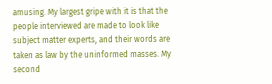amusing. My largest gripe with it is that the people interviewed are made to look like subject matter experts, and their words are taken as law by the uninformed masses. My second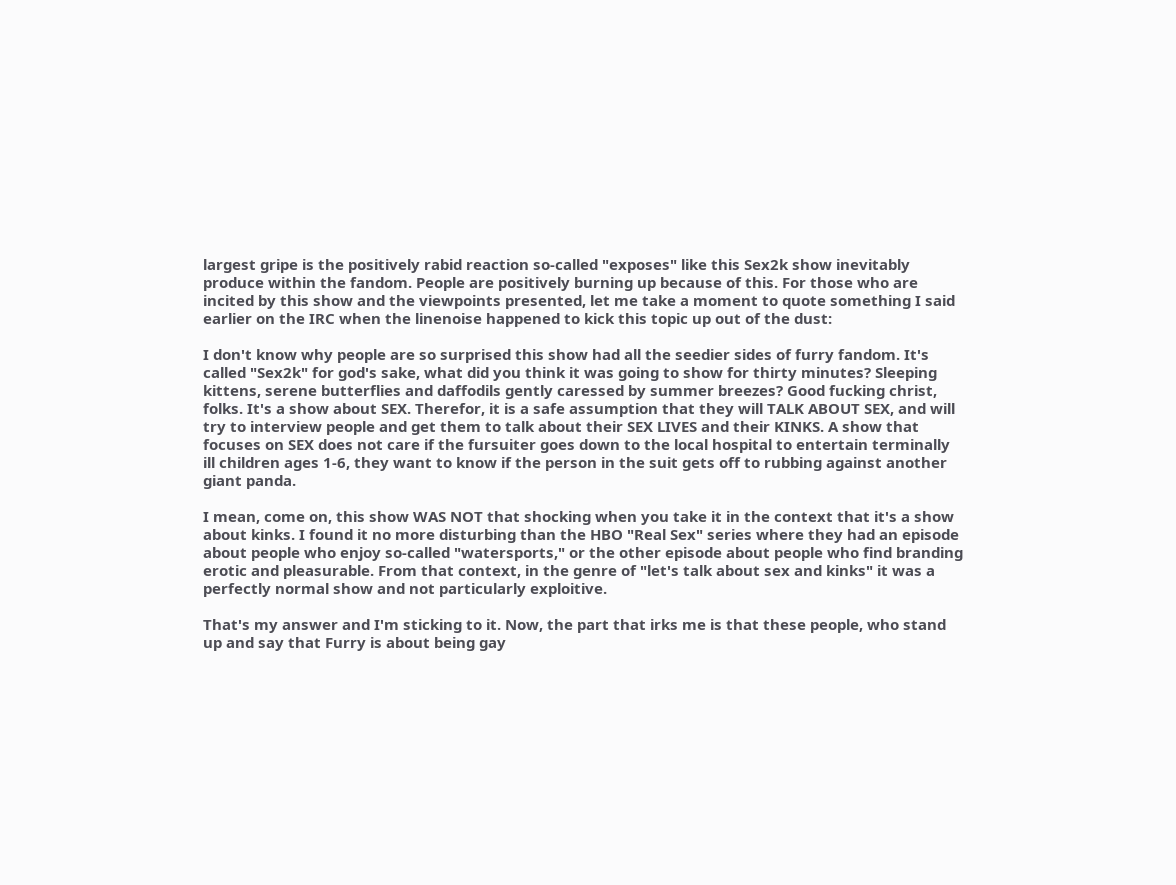largest gripe is the positively rabid reaction so-called "exposes" like this Sex2k show inevitably produce within the fandom. People are positively burning up because of this. For those who are incited by this show and the viewpoints presented, let me take a moment to quote something I said earlier on the IRC when the linenoise happened to kick this topic up out of the dust:

I don't know why people are so surprised this show had all the seedier sides of furry fandom. It's called "Sex2k" for god's sake, what did you think it was going to show for thirty minutes? Sleeping kittens, serene butterflies and daffodils gently caressed by summer breezes? Good fucking christ, folks. It's a show about SEX. Therefor, it is a safe assumption that they will TALK ABOUT SEX, and will try to interview people and get them to talk about their SEX LIVES and their KINKS. A show that focuses on SEX does not care if the fursuiter goes down to the local hospital to entertain terminally ill children ages 1-6, they want to know if the person in the suit gets off to rubbing against another giant panda.

I mean, come on, this show WAS NOT that shocking when you take it in the context that it's a show about kinks. I found it no more disturbing than the HBO "Real Sex" series where they had an episode about people who enjoy so-called "watersports," or the other episode about people who find branding erotic and pleasurable. From that context, in the genre of "let's talk about sex and kinks" it was a perfectly normal show and not particularly exploitive.

That's my answer and I'm sticking to it. Now, the part that irks me is that these people, who stand up and say that Furry is about being gay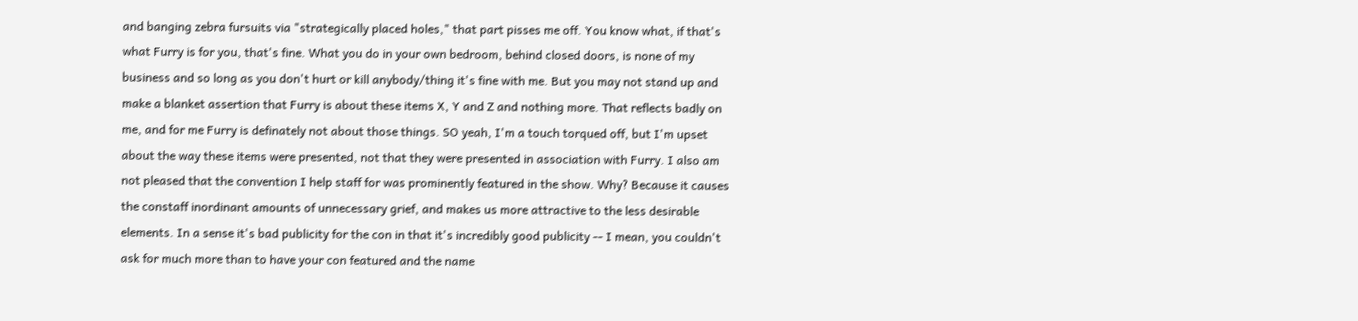and banging zebra fursuits via "strategically placed holes," that part pisses me off. You know what, if that's what Furry is for you, that's fine. What you do in your own bedroom, behind closed doors, is none of my business and so long as you don't hurt or kill anybody/thing it's fine with me. But you may not stand up and make a blanket assertion that Furry is about these items X, Y and Z and nothing more. That reflects badly on me, and for me Furry is definately not about those things. SO yeah, I'm a touch torqued off, but I'm upset about the way these items were presented, not that they were presented in association with Furry. I also am not pleased that the convention I help staff for was prominently featured in the show. Why? Because it causes the constaff inordinant amounts of unnecessary grief, and makes us more attractive to the less desirable elements. In a sense it's bad publicity for the con in that it's incredibly good publicity -- I mean, you couldn't ask for much more than to have your con featured and the name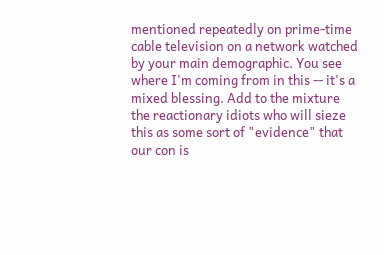mentioned repeatedly on prime-time cable television on a network watched by your main demographic. You see where I'm coming from in this -- it's a mixed blessing. Add to the mixture the reactionary idiots who will sieze this as some sort of "evidence" that our con is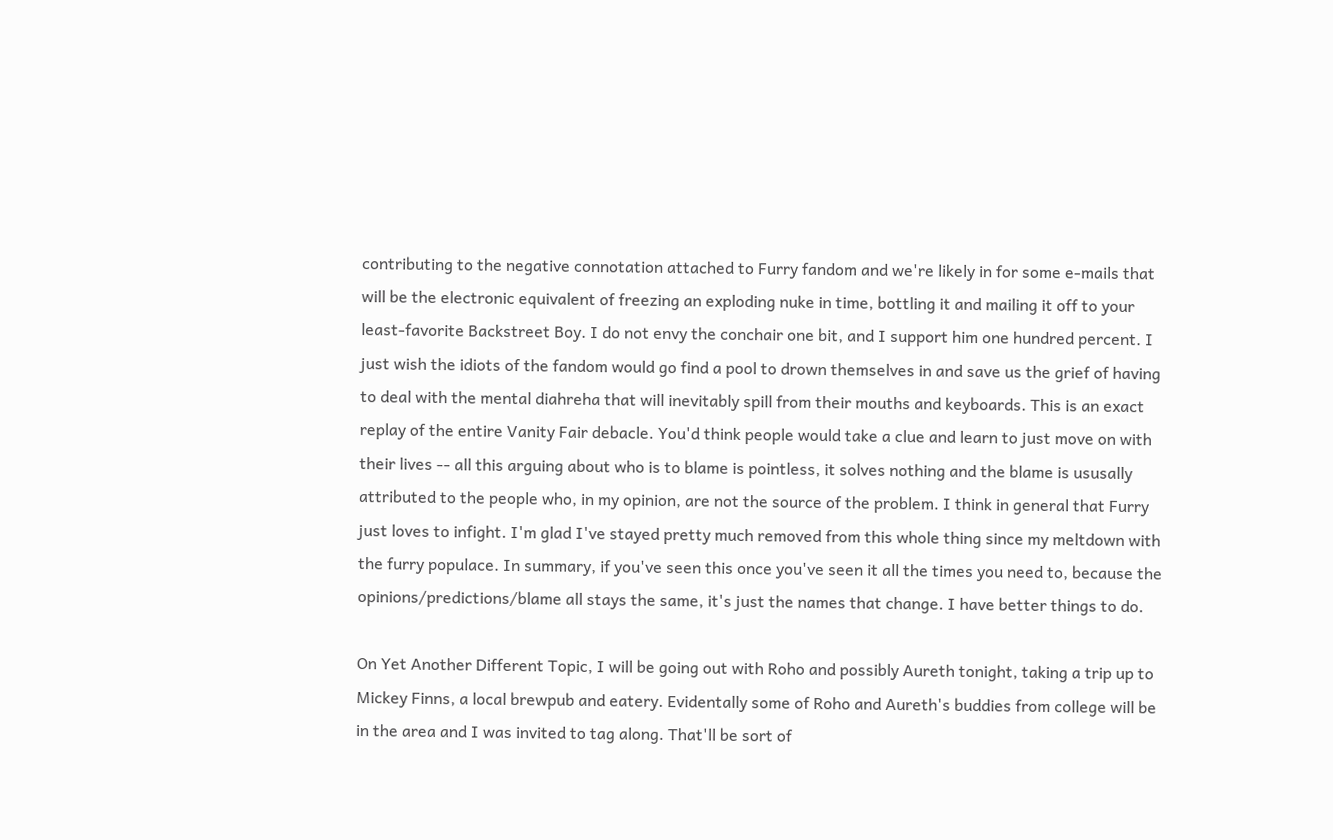contributing to the negative connotation attached to Furry fandom and we're likely in for some e-mails that will be the electronic equivalent of freezing an exploding nuke in time, bottling it and mailing it off to your least-favorite Backstreet Boy. I do not envy the conchair one bit, and I support him one hundred percent. I just wish the idiots of the fandom would go find a pool to drown themselves in and save us the grief of having to deal with the mental diahreha that will inevitably spill from their mouths and keyboards. This is an exact replay of the entire Vanity Fair debacle. You'd think people would take a clue and learn to just move on with their lives -- all this arguing about who is to blame is pointless, it solves nothing and the blame is ususally attributed to the people who, in my opinion, are not the source of the problem. I think in general that Furry just loves to infight. I'm glad I've stayed pretty much removed from this whole thing since my meltdown with the furry populace. In summary, if you've seen this once you've seen it all the times you need to, because the opinions/predictions/blame all stays the same, it's just the names that change. I have better things to do.

On Yet Another Different Topic, I will be going out with Roho and possibly Aureth tonight, taking a trip up to Mickey Finns, a local brewpub and eatery. Evidentally some of Roho and Aureth's buddies from college will be in the area and I was invited to tag along. That'll be sort of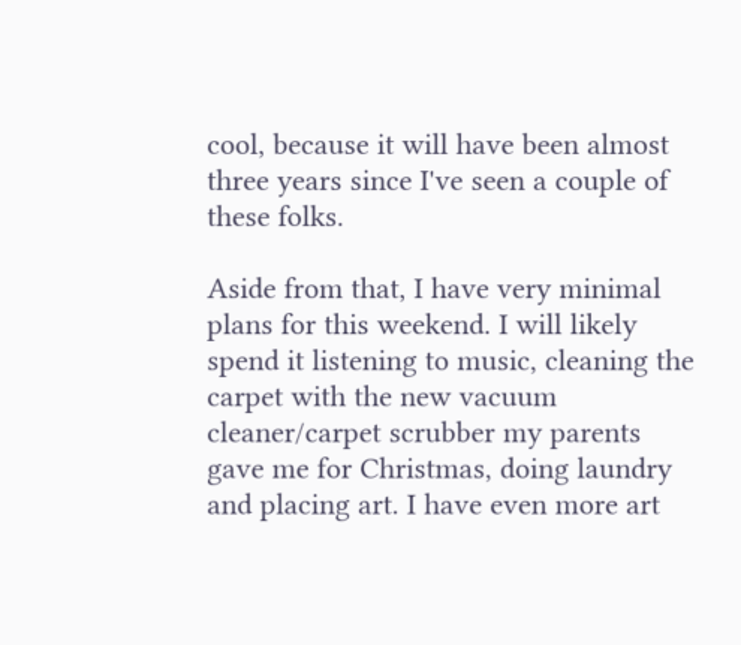cool, because it will have been almost three years since I've seen a couple of these folks.

Aside from that, I have very minimal plans for this weekend. I will likely spend it listening to music, cleaning the carpet with the new vacuum cleaner/carpet scrubber my parents gave me for Christmas, doing laundry and placing art. I have even more art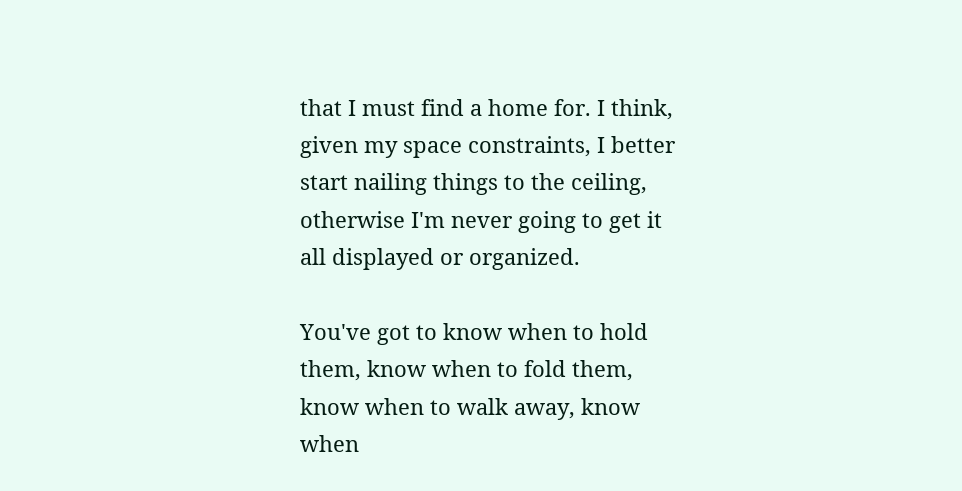that I must find a home for. I think, given my space constraints, I better start nailing things to the ceiling, otherwise I'm never going to get it all displayed or organized.

You've got to know when to hold them, know when to fold them, know when to walk away, know when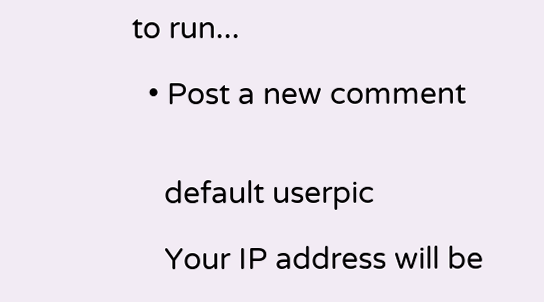to run...

  • Post a new comment


    default userpic

    Your IP address will be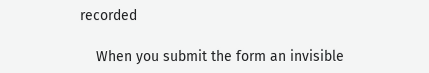recorded

    When you submit the form an invisible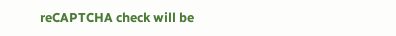reCAPTCHA check will be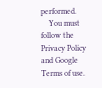performed.
    You must follow the Privacy Policy and Google Terms of use.